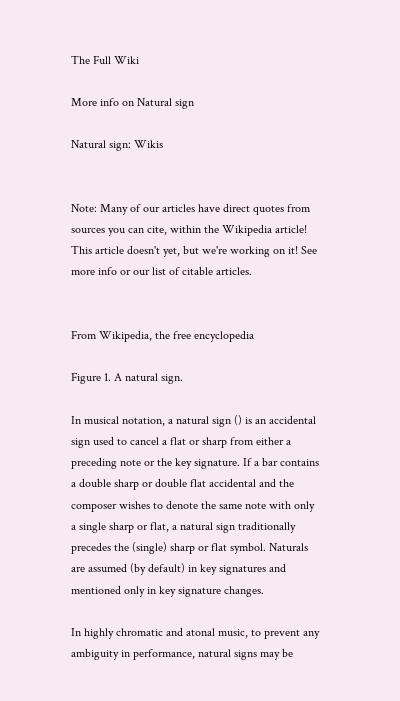The Full Wiki

More info on Natural sign

Natural sign: Wikis


Note: Many of our articles have direct quotes from sources you can cite, within the Wikipedia article! This article doesn't yet, but we're working on it! See more info or our list of citable articles.


From Wikipedia, the free encyclopedia

Figure 1. A natural sign.

In musical notation, a natural sign () is an accidental sign used to cancel a flat or sharp from either a preceding note or the key signature. If a bar contains a double sharp or double flat accidental and the composer wishes to denote the same note with only a single sharp or flat, a natural sign traditionally precedes the (single) sharp or flat symbol. Naturals are assumed (by default) in key signatures and mentioned only in key signature changes.

In highly chromatic and atonal music, to prevent any ambiguity in performance, natural signs may be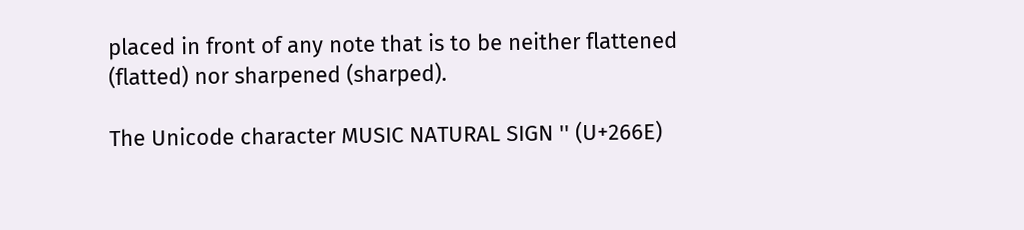placed in front of any note that is to be neither flattened (flatted) nor sharpened (sharped).

The Unicode character MUSIC NATURAL SIGN '' (U+266E)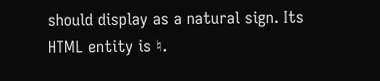should display as a natural sign. Its HTML entity is ♮.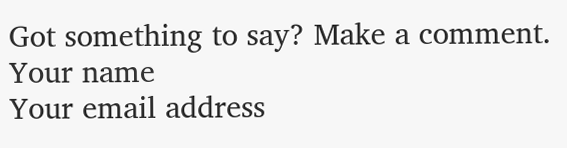Got something to say? Make a comment.
Your name
Your email address